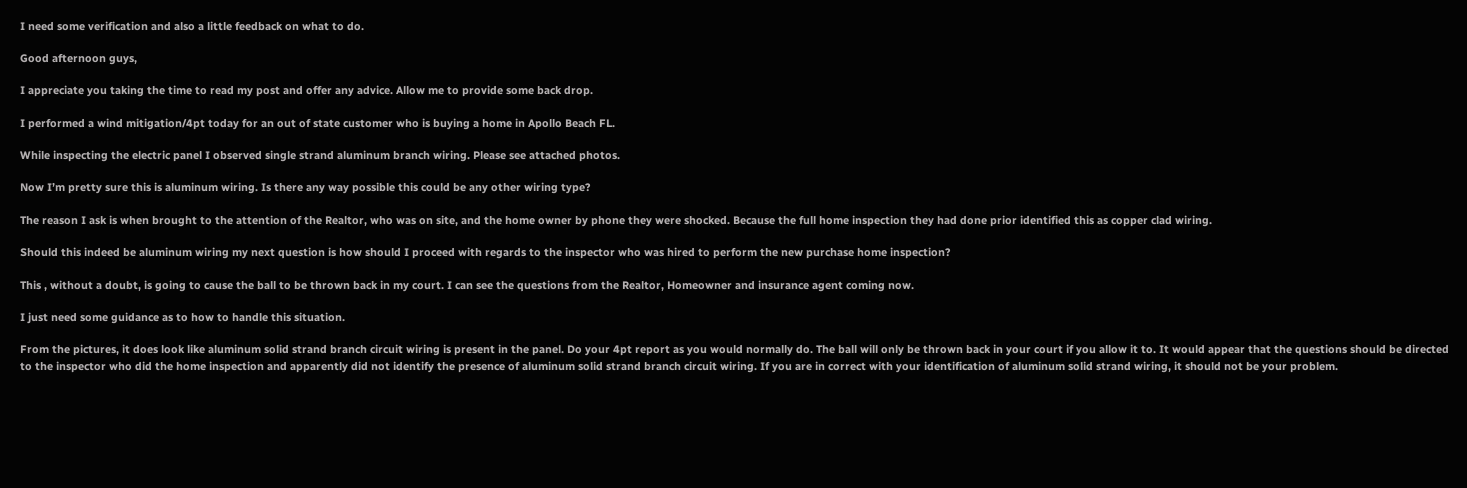I need some verification and also a little feedback on what to do.

Good afternoon guys,

I appreciate you taking the time to read my post and offer any advice. Allow me to provide some back drop.

I performed a wind mitigation/4pt today for an out of state customer who is buying a home in Apollo Beach FL.

While inspecting the electric panel I observed single strand aluminum branch wiring. Please see attached photos.

Now I’m pretty sure this is aluminum wiring. Is there any way possible this could be any other wiring type?

The reason I ask is when brought to the attention of the Realtor, who was on site, and the home owner by phone they were shocked. Because the full home inspection they had done prior identified this as copper clad wiring.

Should this indeed be aluminum wiring my next question is how should I proceed with regards to the inspector who was hired to perform the new purchase home inspection?

This , without a doubt, is going to cause the ball to be thrown back in my court. I can see the questions from the Realtor, Homeowner and insurance agent coming now.

I just need some guidance as to how to handle this situation.

From the pictures, it does look like aluminum solid strand branch circuit wiring is present in the panel. Do your 4pt report as you would normally do. The ball will only be thrown back in your court if you allow it to. It would appear that the questions should be directed to the inspector who did the home inspection and apparently did not identify the presence of aluminum solid strand branch circuit wiring. If you are in correct with your identification of aluminum solid strand wiring, it should not be your problem.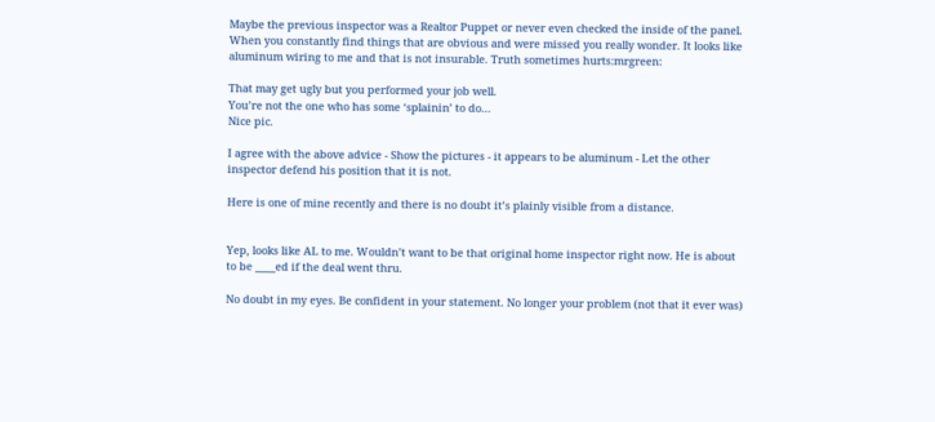Maybe the previous inspector was a Realtor Puppet or never even checked the inside of the panel. When you constantly find things that are obvious and were missed you really wonder. It looks like aluminum wiring to me and that is not insurable. Truth sometimes hurts:mrgreen:

That may get ugly but you performed your job well.
You’re not the one who has some ‘splainin’ to do…
Nice pic.

I agree with the above advice - Show the pictures - it appears to be aluminum - Let the other inspector defend his position that it is not.

Here is one of mine recently and there is no doubt it’s plainly visible from a distance.


Yep, looks like AL to me. Wouldn’t want to be that original home inspector right now. He is about to be ____ed if the deal went thru.

No doubt in my eyes. Be confident in your statement. No longer your problem (not that it ever was)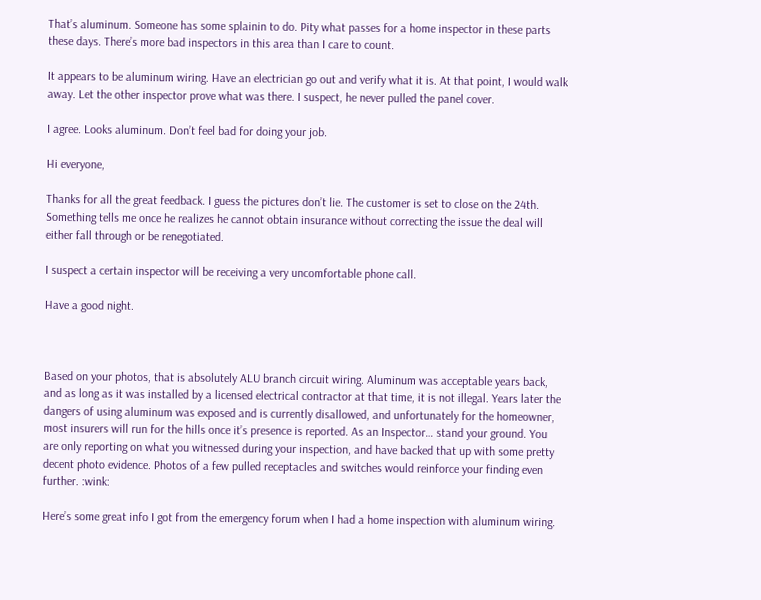That’s aluminum. Someone has some splainin to do. Pity what passes for a home inspector in these parts these days. There’s more bad inspectors in this area than I care to count.

It appears to be aluminum wiring. Have an electrician go out and verify what it is. At that point, I would walk away. Let the other inspector prove what was there. I suspect, he never pulled the panel cover.

I agree. Looks aluminum. Don’t feel bad for doing your job.

Hi everyone,

Thanks for all the great feedback. I guess the pictures don’t lie. The customer is set to close on the 24th. Something tells me once he realizes he cannot obtain insurance without correcting the issue the deal will either fall through or be renegotiated.

I suspect a certain inspector will be receiving a very uncomfortable phone call.

Have a good night.



Based on your photos, that is absolutely ALU branch circuit wiring. Aluminum was acceptable years back, and as long as it was installed by a licensed electrical contractor at that time, it is not illegal. Years later the dangers of using aluminum was exposed and is currently disallowed, and unfortunately for the homeowner, most insurers will run for the hills once it’s presence is reported. As an Inspector… stand your ground. You are only reporting on what you witnessed during your inspection, and have backed that up with some pretty decent photo evidence. Photos of a few pulled receptacles and switches would reinforce your finding even further. :wink:

Here’s some great info I got from the emergency forum when I had a home inspection with aluminum wiring.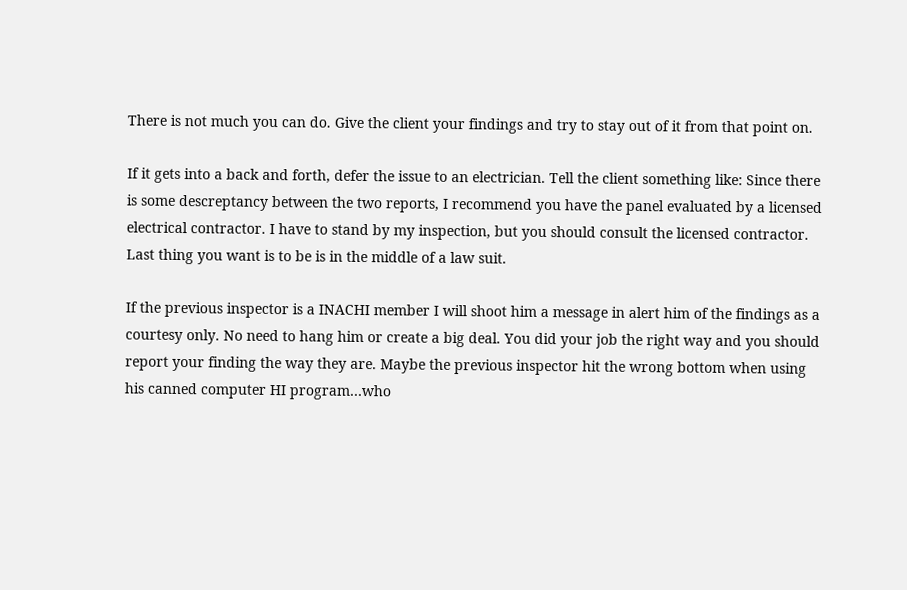There is not much you can do. Give the client your findings and try to stay out of it from that point on.

If it gets into a back and forth, defer the issue to an electrician. Tell the client something like: Since there is some descreptancy between the two reports, I recommend you have the panel evaluated by a licensed electrical contractor. I have to stand by my inspection, but you should consult the licensed contractor. Last thing you want is to be is in the middle of a law suit.

If the previous inspector is a INACHI member I will shoot him a message in alert him of the findings as a courtesy only. No need to hang him or create a big deal. You did your job the right way and you should report your finding the way they are. Maybe the previous inspector hit the wrong bottom when using his canned computer HI program…who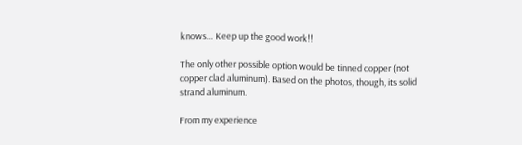knows… Keep up the good work!!

The only other possible option would be tinned copper (not copper clad aluminum). Based on the photos, though, its solid strand aluminum.

From my experience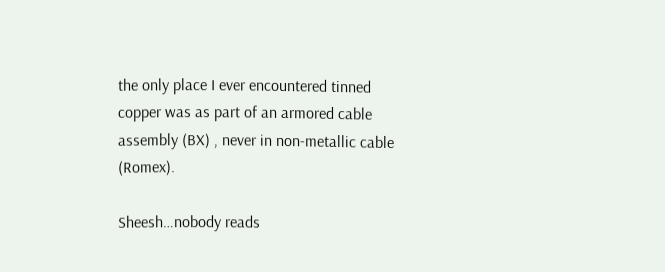the only place I ever encountered tinned copper was as part of an armored cable assembly (BX) , never in non-metallic cable (Romex).

Sheesh…nobody reads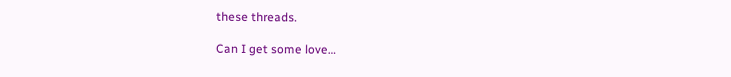these threads.

Can I get some love…